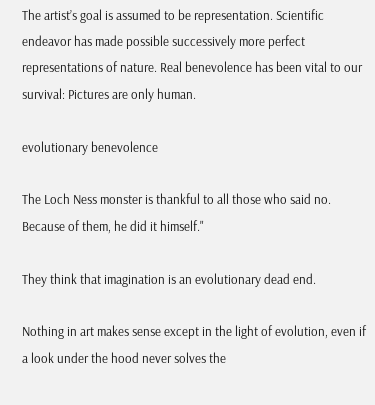The artist’s goal is assumed to be representation. Scientific endeavor has made possible successively more perfect representations of nature. Real benevolence has been vital to our survival: Pictures are only human.

evolutionary benevolence

The Loch Ness monster is thankful to all those who said no. Because of them, he did it himself."

They think that imagination is an evolutionary dead end.

Nothing in art makes sense except in the light of evolution, even if a look under the hood never solves the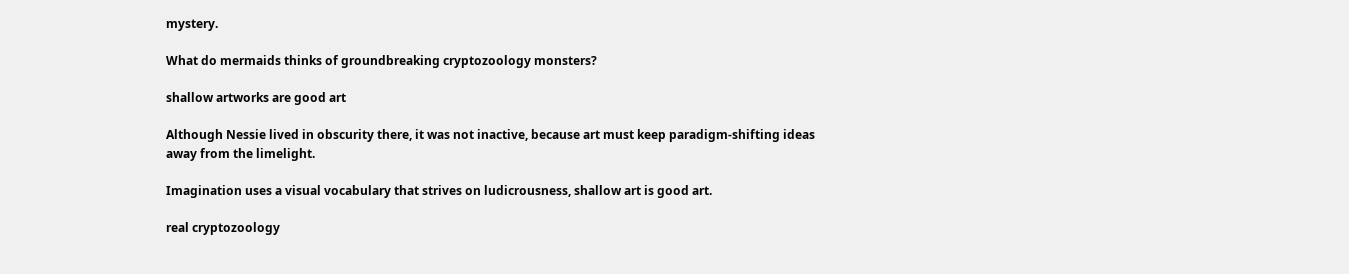mystery.

What do mermaids thinks of groundbreaking cryptozoology monsters?

shallow artworks are good art

Although Nessie lived in obscurity there, it was not inactive, because art must keep paradigm-shifting ideas away from the limelight.

Imagination uses a visual vocabulary that strives on ludicrousness, shallow art is good art.

real cryptozoology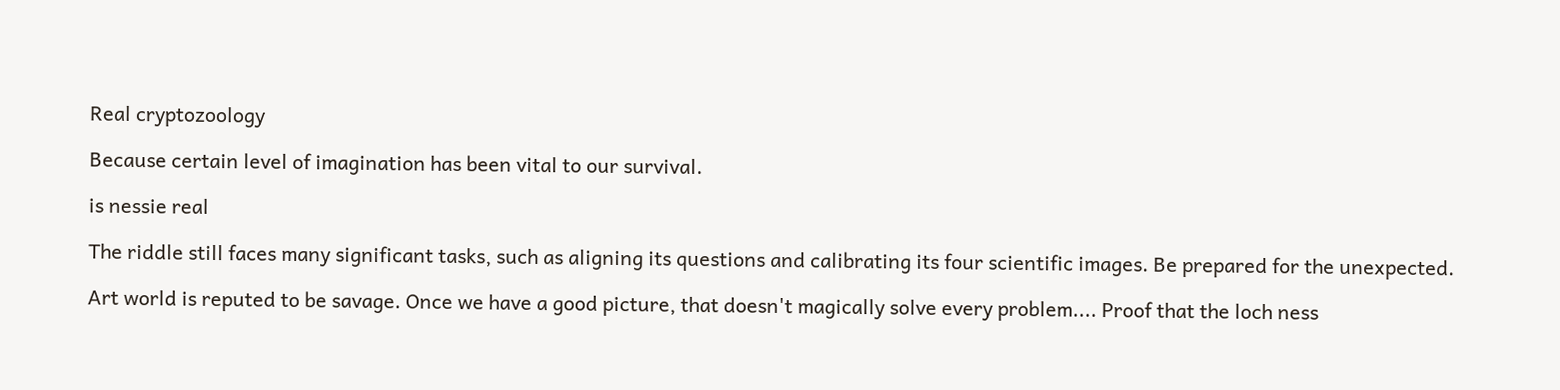Real cryptozoology

Because certain level of imagination has been vital to our survival.

is nessie real

The riddle still faces many significant tasks, such as aligning its questions and calibrating its four scientific images. Be prepared for the unexpected.

Art world is reputed to be savage. Once we have a good picture, that doesn't magically solve every problem.... Proof that the loch ness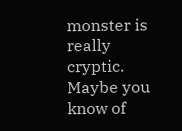monster is really cryptic. Maybe you know of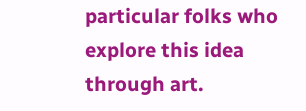particular folks who explore this idea through art.